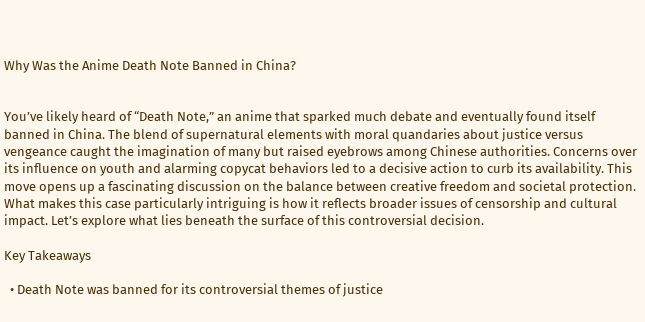Why Was the Anime Death Note Banned in China?


You’ve likely heard of “Death Note,” an anime that sparked much debate and eventually found itself banned in China. The blend of supernatural elements with moral quandaries about justice versus vengeance caught the imagination of many but raised eyebrows among Chinese authorities. Concerns over its influence on youth and alarming copycat behaviors led to a decisive action to curb its availability. This move opens up a fascinating discussion on the balance between creative freedom and societal protection. What makes this case particularly intriguing is how it reflects broader issues of censorship and cultural impact. Let’s explore what lies beneath the surface of this controversial decision.

Key Takeaways

  • Death Note was banned for its controversial themes of justice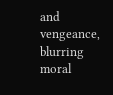and vengeance, blurring moral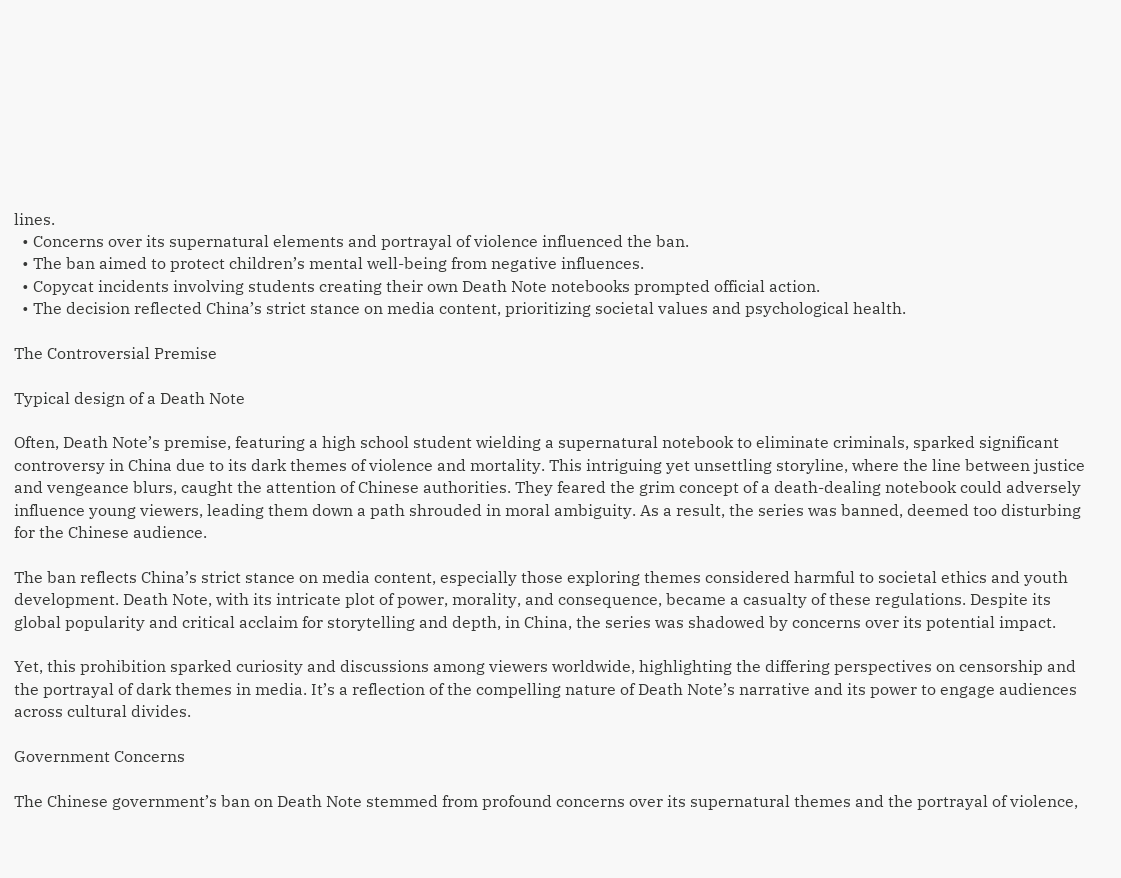lines.
  • Concerns over its supernatural elements and portrayal of violence influenced the ban.
  • The ban aimed to protect children’s mental well-being from negative influences.
  • Copycat incidents involving students creating their own Death Note notebooks prompted official action.
  • The decision reflected China’s strict stance on media content, prioritizing societal values and psychological health.

The Controversial Premise

Typical design of a Death Note

Often, Death Note’s premise, featuring a high school student wielding a supernatural notebook to eliminate criminals, sparked significant controversy in China due to its dark themes of violence and mortality. This intriguing yet unsettling storyline, where the line between justice and vengeance blurs, caught the attention of Chinese authorities. They feared the grim concept of a death-dealing notebook could adversely influence young viewers, leading them down a path shrouded in moral ambiguity. As a result, the series was banned, deemed too disturbing for the Chinese audience.

The ban reflects China’s strict stance on media content, especially those exploring themes considered harmful to societal ethics and youth development. Death Note, with its intricate plot of power, morality, and consequence, became a casualty of these regulations. Despite its global popularity and critical acclaim for storytelling and depth, in China, the series was shadowed by concerns over its potential impact.

Yet, this prohibition sparked curiosity and discussions among viewers worldwide, highlighting the differing perspectives on censorship and the portrayal of dark themes in media. It’s a reflection of the compelling nature of Death Note’s narrative and its power to engage audiences across cultural divides.

Government Concerns

The Chinese government’s ban on Death Note stemmed from profound concerns over its supernatural themes and the portrayal of violence,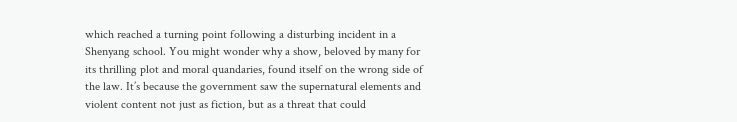which reached a turning point following a disturbing incident in a Shenyang school. You might wonder why a show, beloved by many for its thrilling plot and moral quandaries, found itself on the wrong side of the law. It’s because the government saw the supernatural elements and violent content not just as fiction, but as a threat that could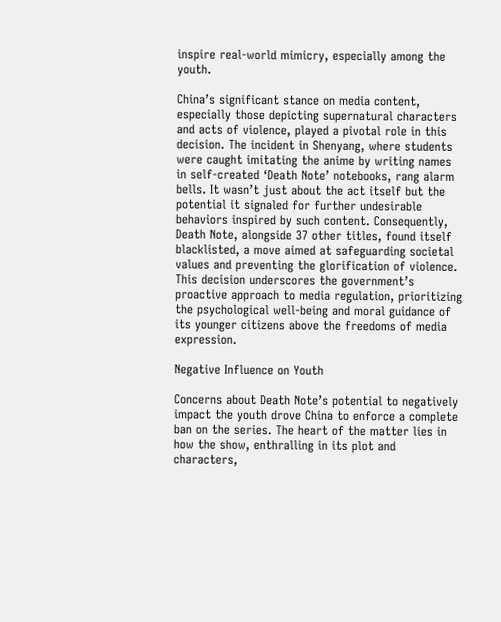inspire real-world mimicry, especially among the youth.

China’s significant stance on media content, especially those depicting supernatural characters and acts of violence, played a pivotal role in this decision. The incident in Shenyang, where students were caught imitating the anime by writing names in self-created ‘Death Note’ notebooks, rang alarm bells. It wasn’t just about the act itself but the potential it signaled for further undesirable behaviors inspired by such content. Consequently, Death Note, alongside 37 other titles, found itself blacklisted, a move aimed at safeguarding societal values and preventing the glorification of violence. This decision underscores the government’s proactive approach to media regulation, prioritizing the psychological well-being and moral guidance of its younger citizens above the freedoms of media expression.

Negative Influence on Youth

Concerns about Death Note’s potential to negatively impact the youth drove China to enforce a complete ban on the series. The heart of the matter lies in how the show, enthralling in its plot and characters,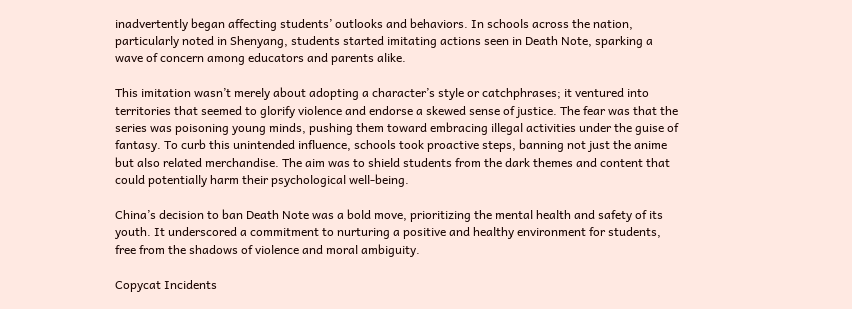inadvertently began affecting students’ outlooks and behaviors. In schools across the nation, particularly noted in Shenyang, students started imitating actions seen in Death Note, sparking a wave of concern among educators and parents alike.

This imitation wasn’t merely about adopting a character’s style or catchphrases; it ventured into territories that seemed to glorify violence and endorse a skewed sense of justice. The fear was that the series was poisoning young minds, pushing them toward embracing illegal activities under the guise of fantasy. To curb this unintended influence, schools took proactive steps, banning not just the anime but also related merchandise. The aim was to shield students from the dark themes and content that could potentially harm their psychological well-being.

China’s decision to ban Death Note was a bold move, prioritizing the mental health and safety of its youth. It underscored a commitment to nurturing a positive and healthy environment for students, free from the shadows of violence and moral ambiguity.

Copycat Incidents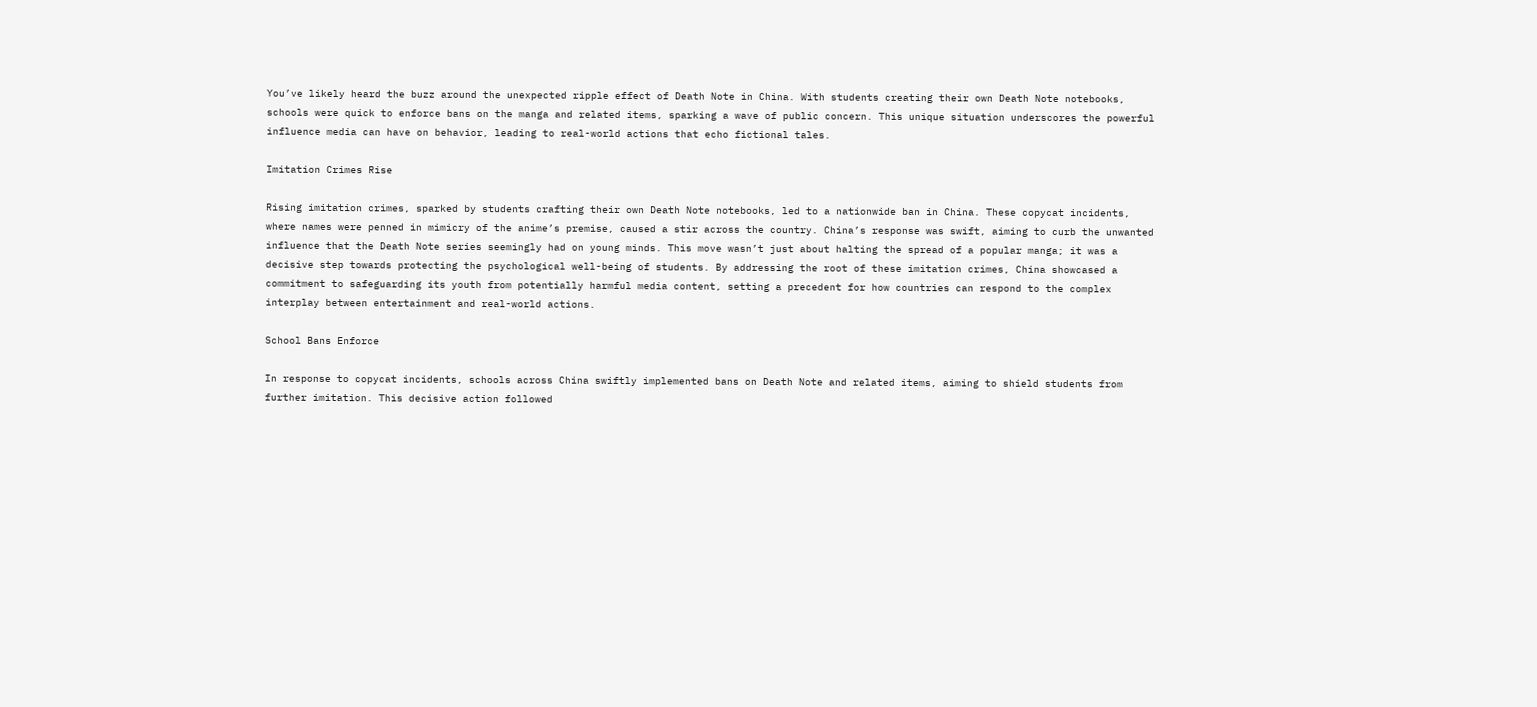You’ve likely heard the buzz around the unexpected ripple effect of Death Note in China. With students creating their own Death Note notebooks, schools were quick to enforce bans on the manga and related items, sparking a wave of public concern. This unique situation underscores the powerful influence media can have on behavior, leading to real-world actions that echo fictional tales.

Imitation Crimes Rise

Rising imitation crimes, sparked by students crafting their own Death Note notebooks, led to a nationwide ban in China. These copycat incidents, where names were penned in mimicry of the anime’s premise, caused a stir across the country. China’s response was swift, aiming to curb the unwanted influence that the Death Note series seemingly had on young minds. This move wasn’t just about halting the spread of a popular manga; it was a decisive step towards protecting the psychological well-being of students. By addressing the root of these imitation crimes, China showcased a commitment to safeguarding its youth from potentially harmful media content, setting a precedent for how countries can respond to the complex interplay between entertainment and real-world actions.

School Bans Enforce

In response to copycat incidents, schools across China swiftly implemented bans on Death Note and related items, aiming to shield students from further imitation. This decisive action followed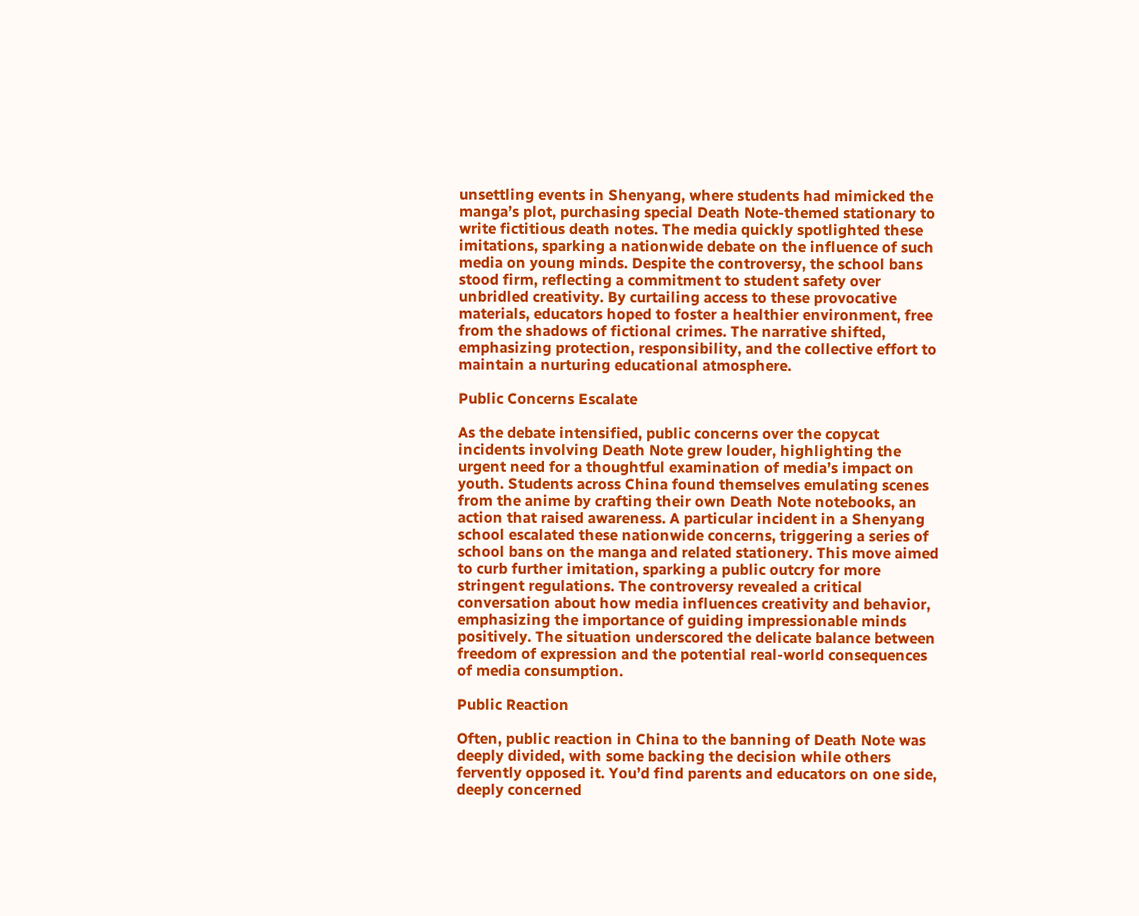unsettling events in Shenyang, where students had mimicked the manga’s plot, purchasing special Death Note-themed stationary to write fictitious death notes. The media quickly spotlighted these imitations, sparking a nationwide debate on the influence of such media on young minds. Despite the controversy, the school bans stood firm, reflecting a commitment to student safety over unbridled creativity. By curtailing access to these provocative materials, educators hoped to foster a healthier environment, free from the shadows of fictional crimes. The narrative shifted, emphasizing protection, responsibility, and the collective effort to maintain a nurturing educational atmosphere.

Public Concerns Escalate

As the debate intensified, public concerns over the copycat incidents involving Death Note grew louder, highlighting the urgent need for a thoughtful examination of media’s impact on youth. Students across China found themselves emulating scenes from the anime by crafting their own Death Note notebooks, an action that raised awareness. A particular incident in a Shenyang school escalated these nationwide concerns, triggering a series of school bans on the manga and related stationery. This move aimed to curb further imitation, sparking a public outcry for more stringent regulations. The controversy revealed a critical conversation about how media influences creativity and behavior, emphasizing the importance of guiding impressionable minds positively. The situation underscored the delicate balance between freedom of expression and the potential real-world consequences of media consumption.

Public Reaction

Often, public reaction in China to the banning of Death Note was deeply divided, with some backing the decision while others fervently opposed it. You’d find parents and educators on one side, deeply concerned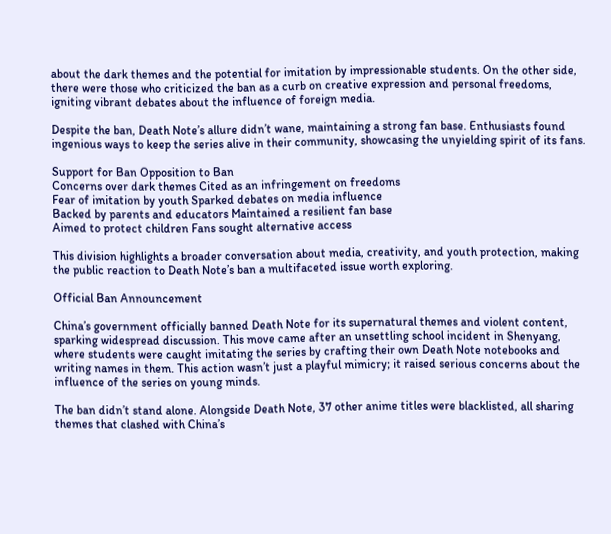about the dark themes and the potential for imitation by impressionable students. On the other side, there were those who criticized the ban as a curb on creative expression and personal freedoms, igniting vibrant debates about the influence of foreign media.

Despite the ban, Death Note’s allure didn’t wane, maintaining a strong fan base. Enthusiasts found ingenious ways to keep the series alive in their community, showcasing the unyielding spirit of its fans.

Support for Ban Opposition to Ban
Concerns over dark themes Cited as an infringement on freedoms
Fear of imitation by youth Sparked debates on media influence
Backed by parents and educators Maintained a resilient fan base
Aimed to protect children Fans sought alternative access

This division highlights a broader conversation about media, creativity, and youth protection, making the public reaction to Death Note’s ban a multifaceted issue worth exploring.

Official Ban Announcement

China’s government officially banned Death Note for its supernatural themes and violent content, sparking widespread discussion. This move came after an unsettling school incident in Shenyang, where students were caught imitating the series by crafting their own Death Note notebooks and writing names in them. This action wasn’t just a playful mimicry; it raised serious concerns about the influence of the series on young minds.

The ban didn’t stand alone. Alongside Death Note, 37 other anime titles were blacklisted, all sharing themes that clashed with China’s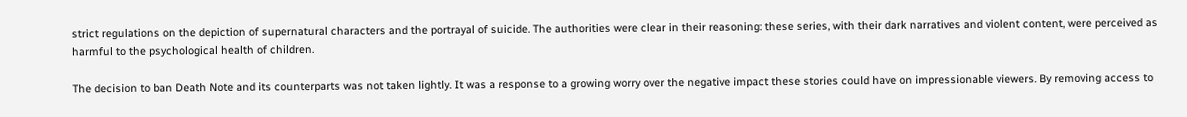strict regulations on the depiction of supernatural characters and the portrayal of suicide. The authorities were clear in their reasoning: these series, with their dark narratives and violent content, were perceived as harmful to the psychological health of children.

The decision to ban Death Note and its counterparts was not taken lightly. It was a response to a growing worry over the negative impact these stories could have on impressionable viewers. By removing access to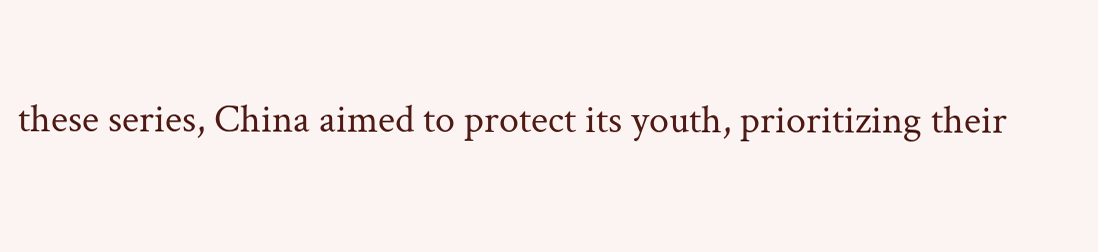these series, China aimed to protect its youth, prioritizing their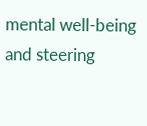mental well-being and steering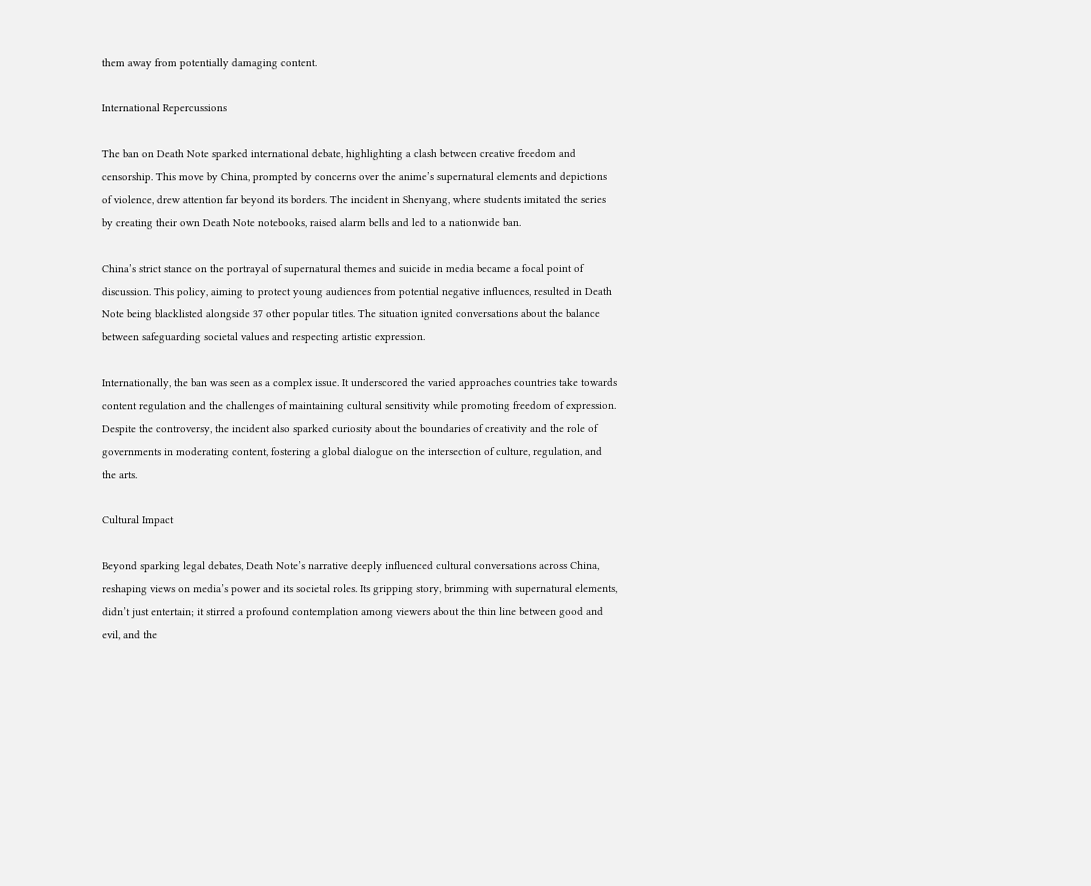them away from potentially damaging content.

International Repercussions

The ban on Death Note sparked international debate, highlighting a clash between creative freedom and censorship. This move by China, prompted by concerns over the anime’s supernatural elements and depictions of violence, drew attention far beyond its borders. The incident in Shenyang, where students imitated the series by creating their own Death Note notebooks, raised alarm bells and led to a nationwide ban.

China’s strict stance on the portrayal of supernatural themes and suicide in media became a focal point of discussion. This policy, aiming to protect young audiences from potential negative influences, resulted in Death Note being blacklisted alongside 37 other popular titles. The situation ignited conversations about the balance between safeguarding societal values and respecting artistic expression.

Internationally, the ban was seen as a complex issue. It underscored the varied approaches countries take towards content regulation and the challenges of maintaining cultural sensitivity while promoting freedom of expression. Despite the controversy, the incident also sparked curiosity about the boundaries of creativity and the role of governments in moderating content, fostering a global dialogue on the intersection of culture, regulation, and the arts.

Cultural Impact

Beyond sparking legal debates, Death Note’s narrative deeply influenced cultural conversations across China, reshaping views on media’s power and its societal roles. Its gripping story, brimming with supernatural elements, didn’t just entertain; it stirred a profound contemplation among viewers about the thin line between good and evil, and the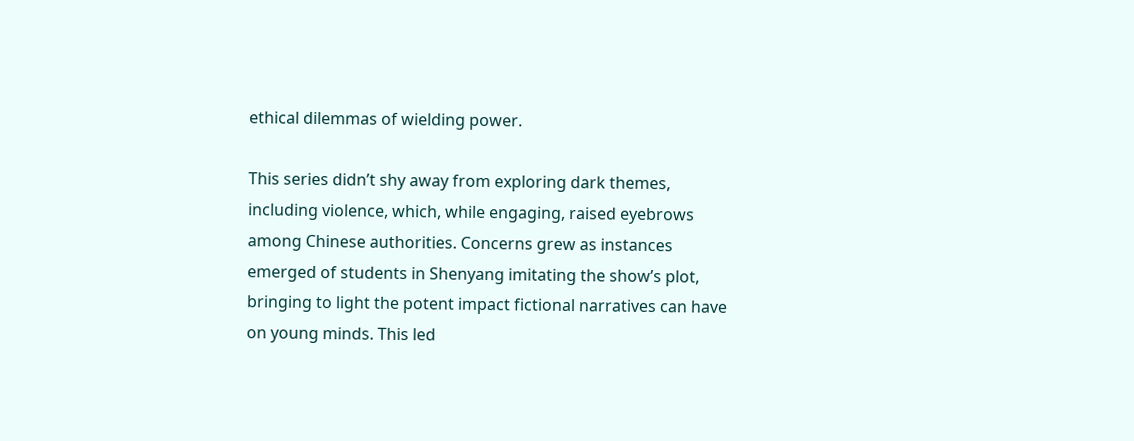ethical dilemmas of wielding power.

This series didn’t shy away from exploring dark themes, including violence, which, while engaging, raised eyebrows among Chinese authorities. Concerns grew as instances emerged of students in Shenyang imitating the show’s plot, bringing to light the potent impact fictional narratives can have on young minds. This led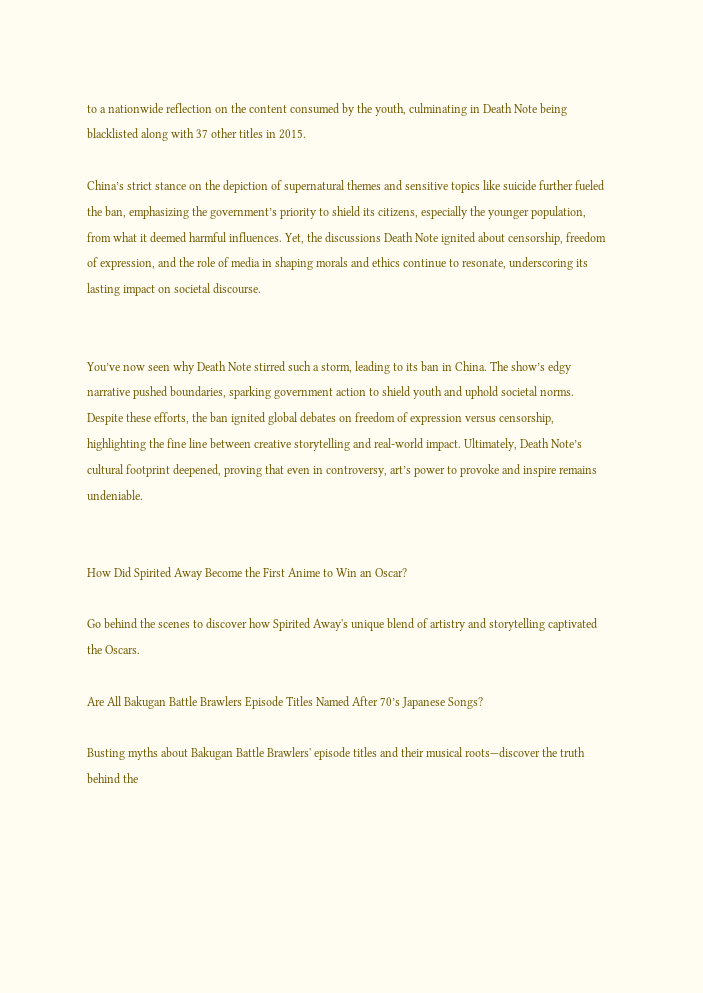to a nationwide reflection on the content consumed by the youth, culminating in Death Note being blacklisted along with 37 other titles in 2015.

China’s strict stance on the depiction of supernatural themes and sensitive topics like suicide further fueled the ban, emphasizing the government’s priority to shield its citizens, especially the younger population, from what it deemed harmful influences. Yet, the discussions Death Note ignited about censorship, freedom of expression, and the role of media in shaping morals and ethics continue to resonate, underscoring its lasting impact on societal discourse.


You’ve now seen why Death Note stirred such a storm, leading to its ban in China. The show’s edgy narrative pushed boundaries, sparking government action to shield youth and uphold societal norms. Despite these efforts, the ban ignited global debates on freedom of expression versus censorship, highlighting the fine line between creative storytelling and real-world impact. Ultimately, Death Note’s cultural footprint deepened, proving that even in controversy, art’s power to provoke and inspire remains undeniable.


How Did Spirited Away Become the First Anime to Win an Oscar?

Go behind the scenes to discover how Spirited Away's unique blend of artistry and storytelling captivated the Oscars.

Are All Bakugan Battle Brawlers Episode Titles Named After 70’s Japanese Songs?

Busting myths about Bakugan Battle Brawlers' episode titles and their musical roots—discover the truth behind the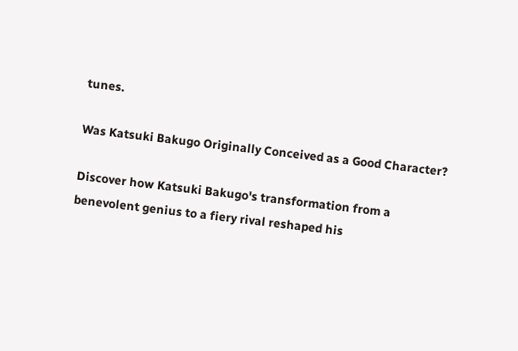tunes.

Was Katsuki Bakugo Originally Conceived as a Good Character?

Discover how Katsuki Bakugo's transformation from a benevolent genius to a fiery rival reshaped his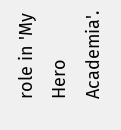role in 'My Hero Academia'.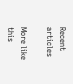Recent articles

More like this